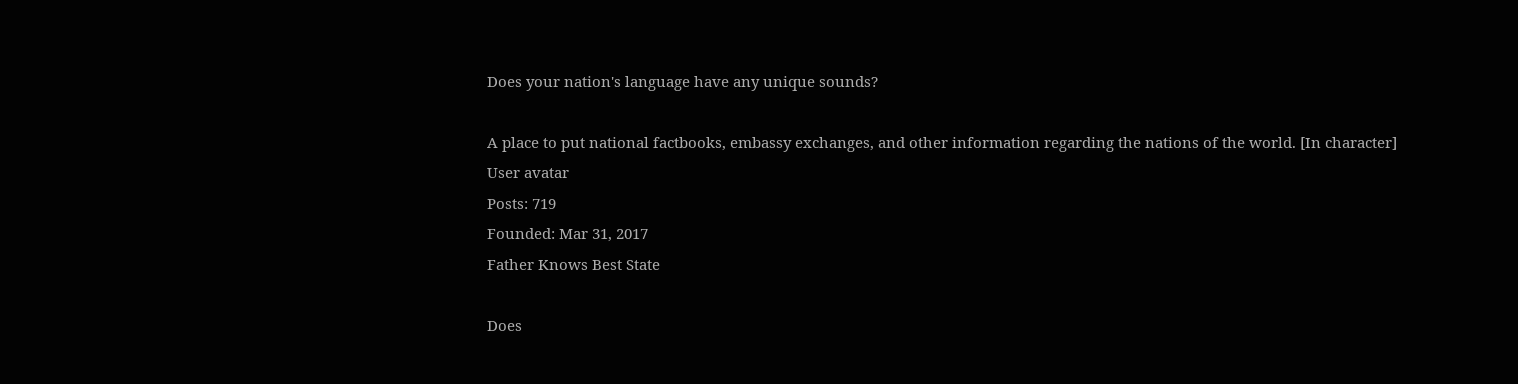Does your nation's language have any unique sounds?

A place to put national factbooks, embassy exchanges, and other information regarding the nations of the world. [In character]
User avatar
Posts: 719
Founded: Mar 31, 2017
Father Knows Best State

Does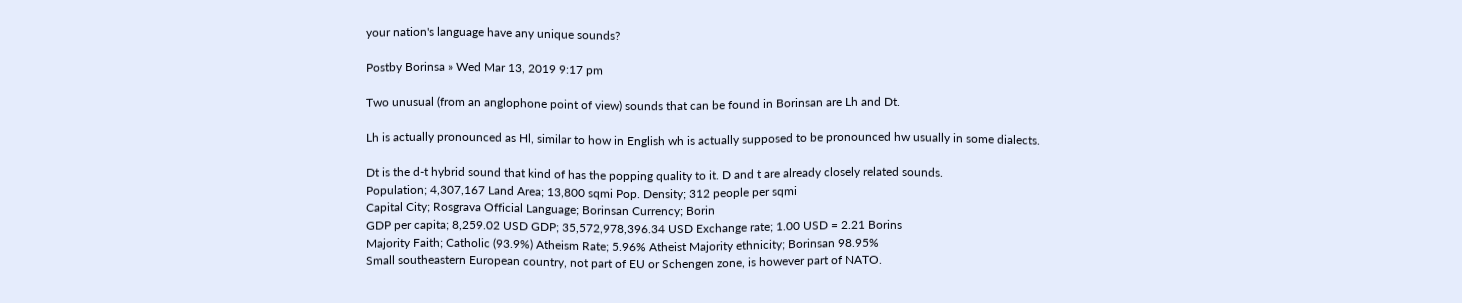your nation's language have any unique sounds?

Postby Borinsa » Wed Mar 13, 2019 9:17 pm

Two unusual (from an anglophone point of view) sounds that can be found in Borinsan are Lh and Dt.

Lh is actually pronounced as Hl, similar to how in English wh is actually supposed to be pronounced hw usually in some dialects.

Dt is the d-t hybrid sound that kind of has the popping quality to it. D and t are already closely related sounds.
Population; 4,307,167 Land Area; 13,800 sqmi Pop. Density; 312 people per sqmi
Capital City; Rosgrava Official Language; Borinsan Currency; Borin
GDP per capita; 8,259.02 USD GDP; 35,572,978,396.34 USD Exchange rate; 1.00 USD = 2.21 Borins
Majority Faith; Catholic (93.9%) Atheism Rate; 5.96% Atheist Majority ethnicity; Borinsan 98.95%
Small southeastern European country, not part of EU or Schengen zone, is however part of NATO.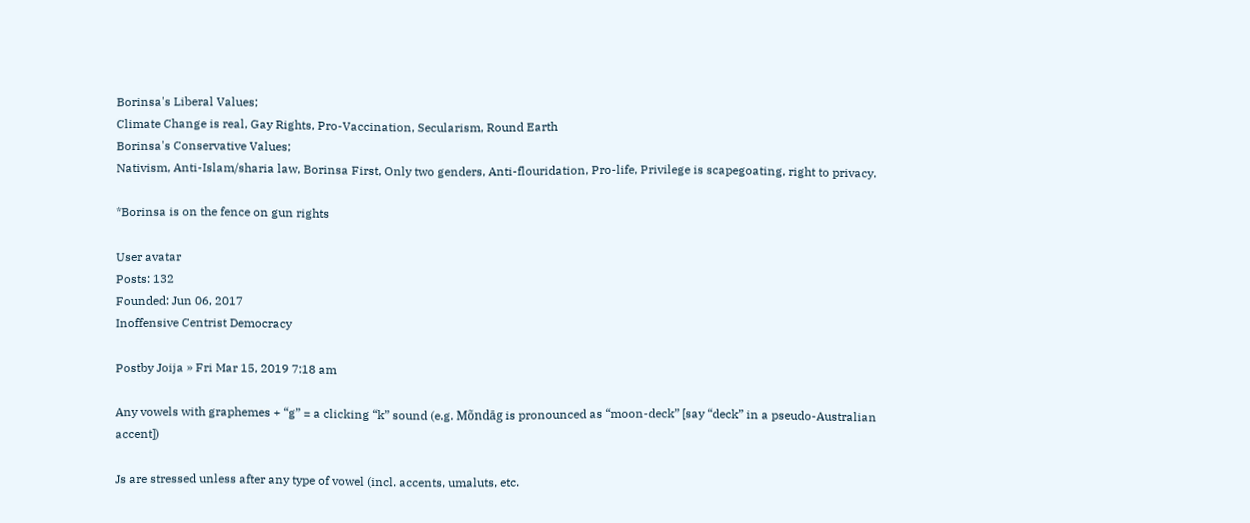Borinsa's Liberal Values;
Climate Change is real, Gay Rights, Pro-Vaccination, Secularism, Round Earth
Borinsa's Conservative Values;
Nativism, Anti-Islam/sharia law, Borinsa First, Only two genders, Anti-flouridation, Pro-life, Privilege is scapegoating, right to privacy.

*Borinsa is on the fence on gun rights

User avatar
Posts: 132
Founded: Jun 06, 2017
Inoffensive Centrist Democracy

Postby Joija » Fri Mar 15, 2019 7:18 am

Any vowels with graphemes + “g” = a clicking “k” sound (e.g. Mõndāg is pronounced as “moon-deck” [say “deck” in a pseudo-Australian accent])

Js are stressed unless after any type of vowel (incl. accents, umaluts, etc.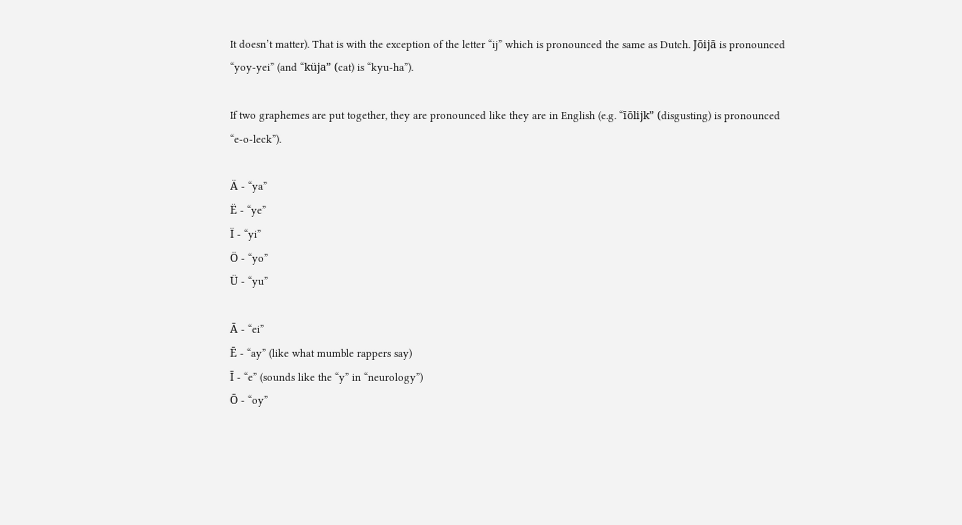It doesn’t matter). That is with the exception of the letter “ij” which is pronounced the same as Dutch. Jōijā is pronounced “yoy-yei” (and “küja” (cat) is “kyu-ha”).

If two graphemes are put together, they are pronounced like they are in English (e.g. “īōlijk” (disgusting) is pronounced “e-o-leck”).

Ä - “ya”
Ë - “ye”
Ï - “yi”
Ö - “yo”
Ü - “yu”

Ā - “ei”
Ē - “ay” (like what mumble rappers say)
Ī - “e” (sounds like the “y” in “neurology”)
Ō - “oy”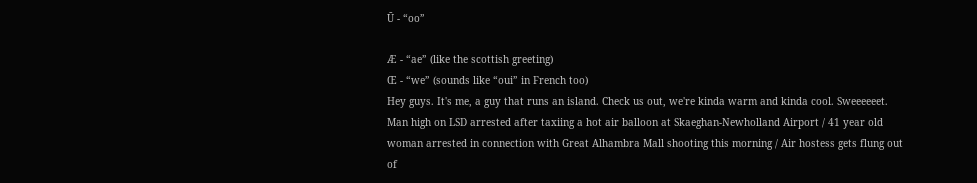Ū - “oo”

Æ - “ae” (like the scottish greeting)
Œ - “we” (sounds like “oui” in French too)
Hey guys. It's me, a guy that runs an island. Check us out, we're kinda warm and kinda cool. Sweeeeeet.
Man high on LSD arrested after taxiing a hot air balloon at Skaeghan-Newholland Airport / 41 year old woman arrested in connection with Great Alhambra Mall shooting this morning / Air hostess gets flung out of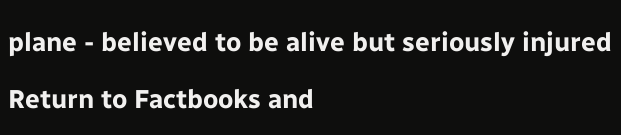plane - believed to be alive but seriously injured

Return to Factbooks and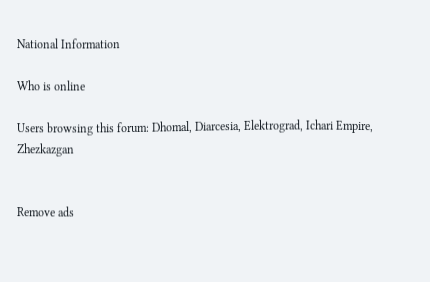National Information

Who is online

Users browsing this forum: Dhomal, Diarcesia, Elektrograd, Ichari Empire, Zhezkazgan


Remove ads